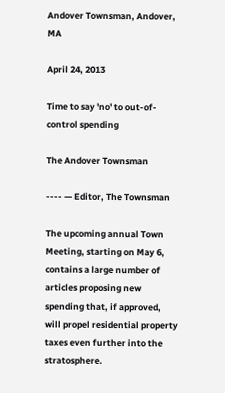Andover Townsman, Andover, MA

April 24, 2013

Time to say 'no' to out-of-control spending

The Andover Townsman

---- — Editor, The Townsman

The upcoming annual Town Meeting, starting on May 6, contains a large number of articles proposing new spending that, if approved, will propel residential property taxes even further into the stratosphere.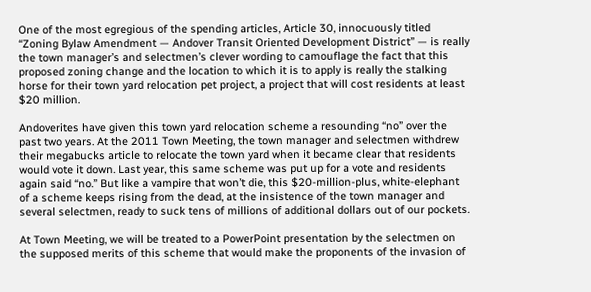One of the most egregious of the spending articles, Article 30, innocuously titled “Zoning Bylaw Amendment — Andover Transit Oriented Development District” — is really the town manager’s and selectmen’s clever wording to camouflage the fact that this proposed zoning change and the location to which it is to apply is really the stalking horse for their town yard relocation pet project, a project that will cost residents at least $20 million.

Andoverites have given this town yard relocation scheme a resounding “no” over the past two years. At the 2011 Town Meeting, the town manager and selectmen withdrew their megabucks article to relocate the town yard when it became clear that residents would vote it down. Last year, this same scheme was put up for a vote and residents again said “no.” But like a vampire that won’t die, this $20-million-plus, white-elephant of a scheme keeps rising from the dead, at the insistence of the town manager and several selectmen, ready to suck tens of millions of additional dollars out of our pockets.

At Town Meeting, we will be treated to a PowerPoint presentation by the selectmen on the supposed merits of this scheme that would make the proponents of the invasion of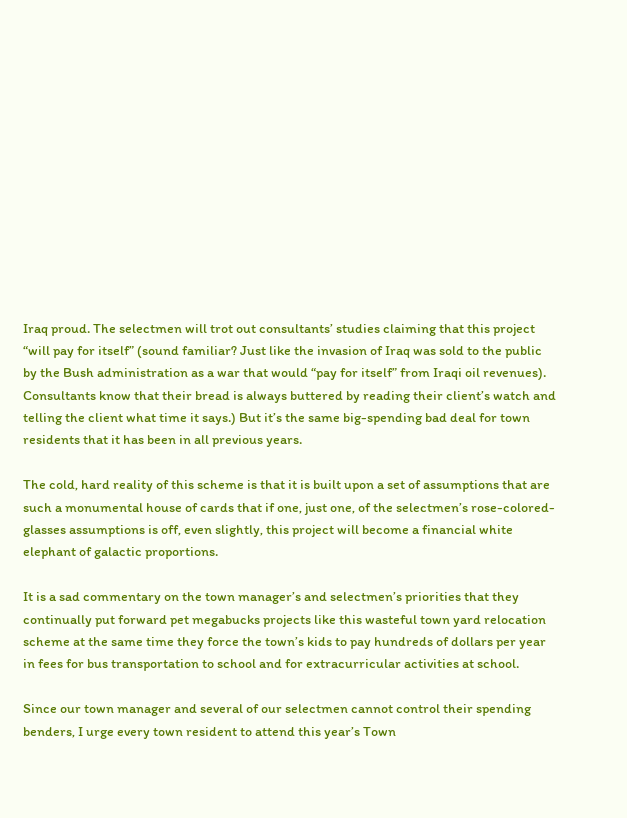Iraq proud. The selectmen will trot out consultants’ studies claiming that this project “will pay for itself” (sound familiar? Just like the invasion of Iraq was sold to the public by the Bush administration as a war that would “pay for itself” from Iraqi oil revenues). Consultants know that their bread is always buttered by reading their client’s watch and telling the client what time it says.) But it’s the same big-spending bad deal for town residents that it has been in all previous years.

The cold, hard reality of this scheme is that it is built upon a set of assumptions that are such a monumental house of cards that if one, just one, of the selectmen’s rose-colored-glasses assumptions is off, even slightly, this project will become a financial white elephant of galactic proportions.

It is a sad commentary on the town manager’s and selectmen’s priorities that they continually put forward pet megabucks projects like this wasteful town yard relocation scheme at the same time they force the town’s kids to pay hundreds of dollars per year in fees for bus transportation to school and for extracurricular activities at school.

Since our town manager and several of our selectmen cannot control their spending benders, I urge every town resident to attend this year’s Town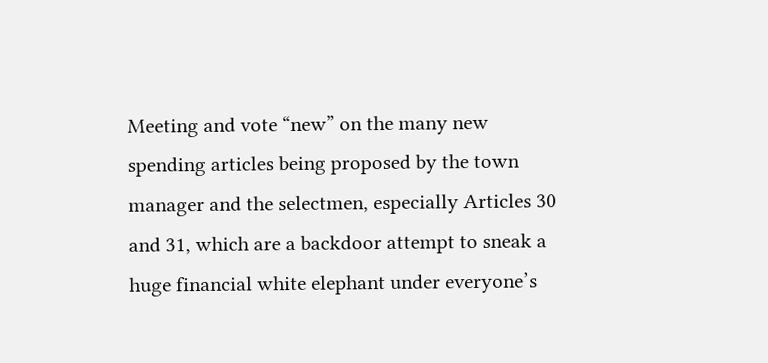Meeting and vote “new” on the many new spending articles being proposed by the town manager and the selectmen, especially Articles 30 and 31, which are a backdoor attempt to sneak a huge financial white elephant under everyone’s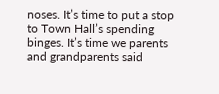noses. It’s time to put a stop to Town Hall’s spending binges. It’s time we parents and grandparents said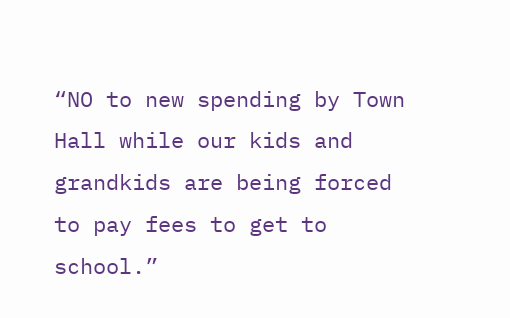“NO to new spending by Town Hall while our kids and grandkids are being forced to pay fees to get to school.”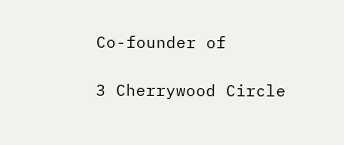Co-founder of

3 Cherrywood Circle